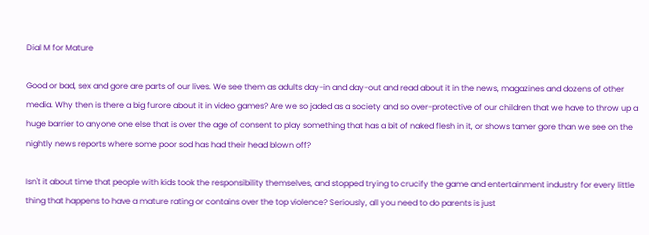Dial M for Mature

Good or bad, sex and gore are parts of our lives. We see them as adults day-in and day-out and read about it in the news, magazines and dozens of other media. Why then is there a big furore about it in video games? Are we so jaded as a society and so over-protective of our children that we have to throw up a huge barrier to anyone one else that is over the age of consent to play something that has a bit of naked flesh in it, or shows tamer gore than we see on the nightly news reports where some poor sod has had their head blown off?

Isn't it about time that people with kids took the responsibility themselves, and stopped trying to crucify the game and entertainment industry for every little thing that happens to have a mature rating or contains over the top violence? Seriously, all you need to do parents is just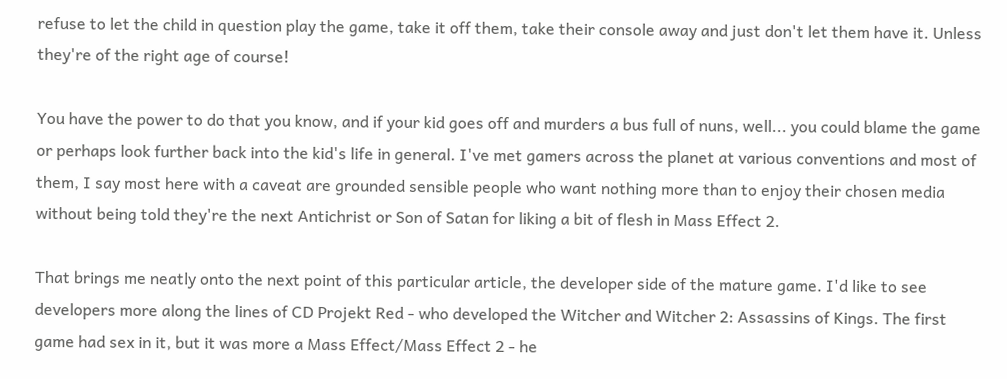refuse to let the child in question play the game, take it off them, take their console away and just don't let them have it. Unless they're of the right age of course!

You have the power to do that you know, and if your kid goes off and murders a bus full of nuns, well... you could blame the game or perhaps look further back into the kid's life in general. I've met gamers across the planet at various conventions and most of them, I say most here with a caveat are grounded sensible people who want nothing more than to enjoy their chosen media without being told they're the next Antichrist or Son of Satan for liking a bit of flesh in Mass Effect 2.

That brings me neatly onto the next point of this particular article, the developer side of the mature game. I'd like to see developers more along the lines of CD Projekt Red - who developed the Witcher and Witcher 2: Assassins of Kings. The first game had sex in it, but it was more a Mass Effect/Mass Effect 2 - he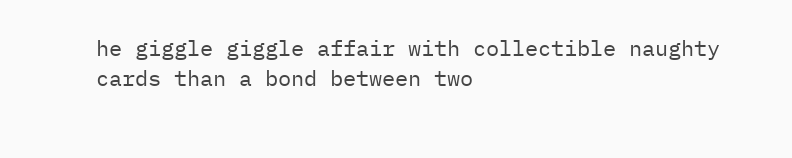he giggle giggle affair with collectible naughty cards than a bond between two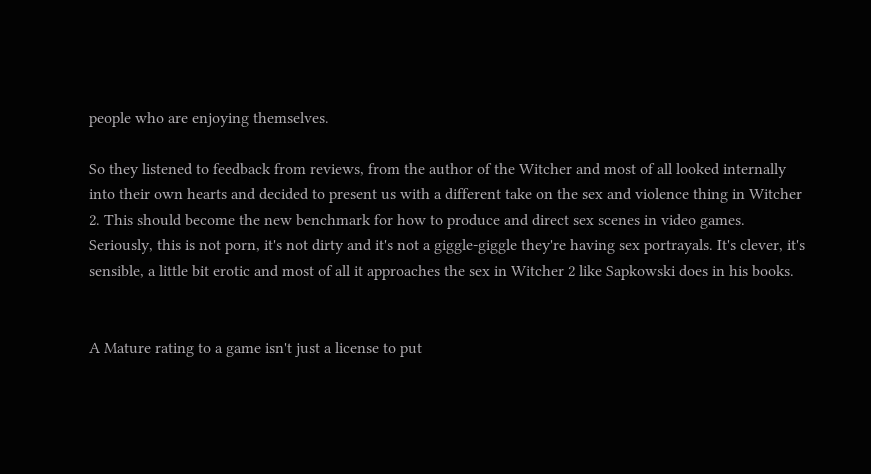people who are enjoying themselves.

So they listened to feedback from reviews, from the author of the Witcher and most of all looked internally into their own hearts and decided to present us with a different take on the sex and violence thing in Witcher 2. This should become the new benchmark for how to produce and direct sex scenes in video games. Seriously, this is not porn, it's not dirty and it's not a giggle-giggle they're having sex portrayals. It's clever, it's sensible, a little bit erotic and most of all it approaches the sex in Witcher 2 like Sapkowski does in his books.


A Mature rating to a game isn't just a license to put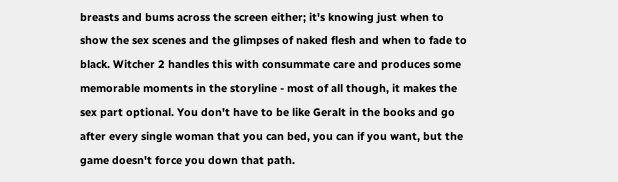breasts and bums across the screen either; it's knowing just when to show the sex scenes and the glimpses of naked flesh and when to fade to black. Witcher 2 handles this with consummate care and produces some memorable moments in the storyline - most of all though, it makes the sex part optional. You don't have to be like Geralt in the books and go after every single woman that you can bed, you can if you want, but the game doesn't force you down that path.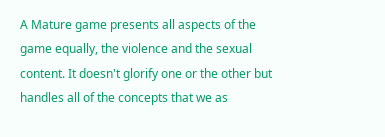A Mature game presents all aspects of the game equally, the violence and the sexual content. It doesn't glorify one or the other but handles all of the concepts that we as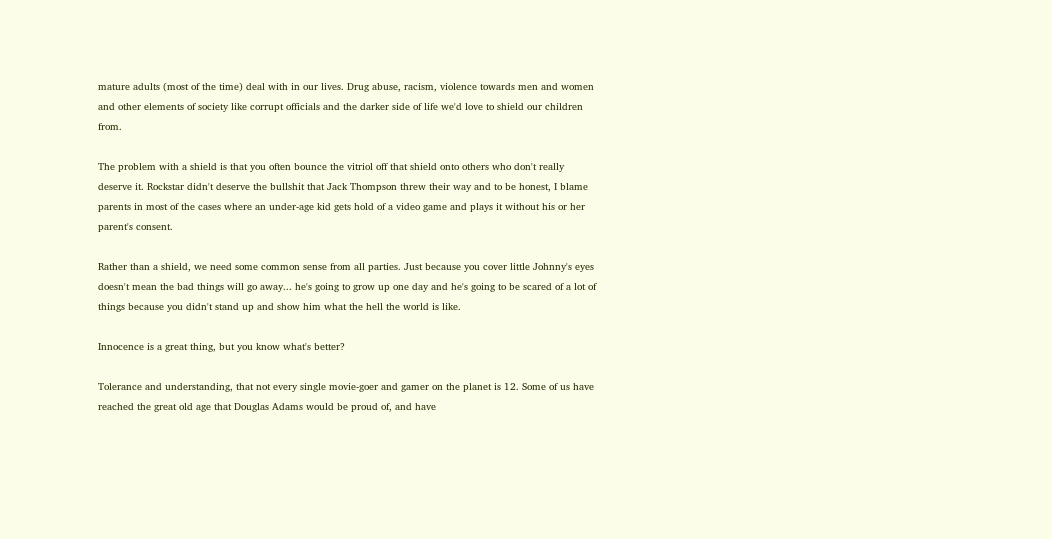mature adults (most of the time) deal with in our lives. Drug abuse, racism, violence towards men and women and other elements of society like corrupt officials and the darker side of life we'd love to shield our children from.

The problem with a shield is that you often bounce the vitriol off that shield onto others who don't really deserve it. Rockstar didn't deserve the bullshit that Jack Thompson threw their way and to be honest, I blame parents in most of the cases where an under-age kid gets hold of a video game and plays it without his or her parent's consent.

Rather than a shield, we need some common sense from all parties. Just because you cover little Johnny's eyes doesn't mean the bad things will go away... he's going to grow up one day and he's going to be scared of a lot of things because you didn't stand up and show him what the hell the world is like.

Innocence is a great thing, but you know what's better?

Tolerance and understanding, that not every single movie-goer and gamer on the planet is 12. Some of us have reached the great old age that Douglas Adams would be proud of, and have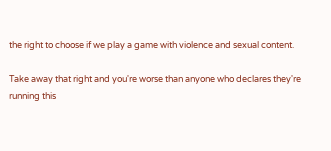the right to choose if we play a game with violence and sexual content.

Take away that right and you're worse than anyone who declares they're running this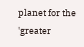planet for the 'greater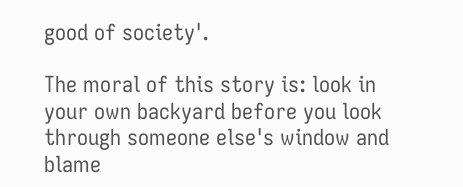good of society'.

The moral of this story is: look in your own backyard before you look through someone else's window and blame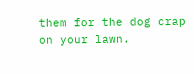them for the dog crap on your lawn.